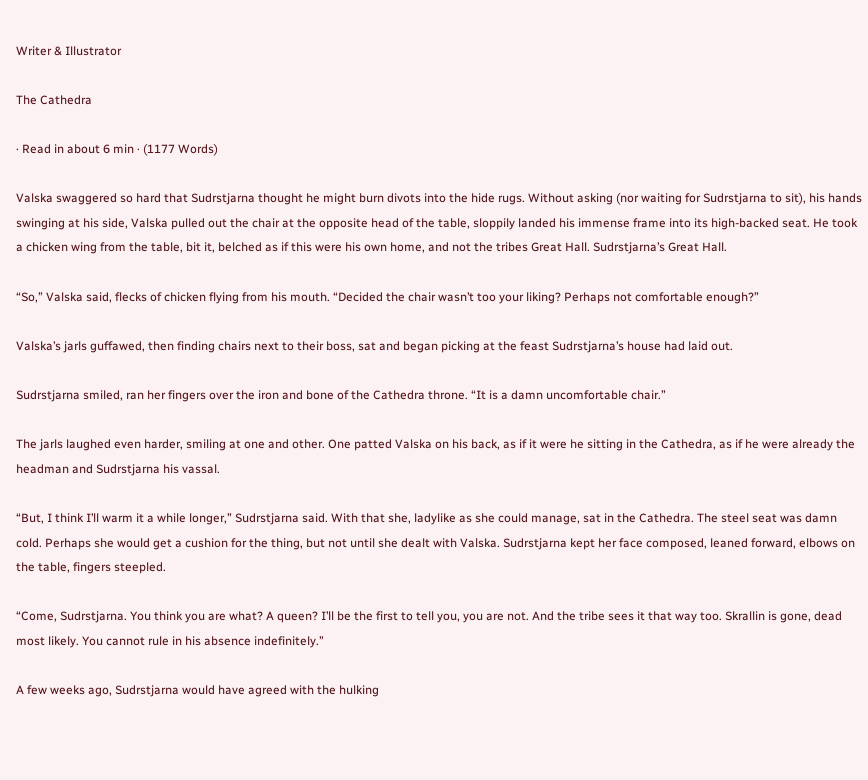Writer & Illustrator

The Cathedra

· Read in about 6 min · (1177 Words)

Valska swaggered so hard that Sudrstjarna thought he might burn divots into the hide rugs. Without asking (nor waiting for Sudrstjarna to sit), his hands swinging at his side, Valska pulled out the chair at the opposite head of the table, sloppily landed his immense frame into its high-backed seat. He took a chicken wing from the table, bit it, belched as if this were his own home, and not the tribes Great Hall. Sudrstjarna’s Great Hall.

“So,” Valska said, flecks of chicken flying from his mouth. “Decided the chair wasn’t too your liking? Perhaps not comfortable enough?”

Valska’s jarls guffawed, then finding chairs next to their boss, sat and began picking at the feast Sudrstjarna’s house had laid out.

Sudrstjarna smiled, ran her fingers over the iron and bone of the Cathedra throne. “It is a damn uncomfortable chair.”

The jarls laughed even harder, smiling at one and other. One patted Valska on his back, as if it were he sitting in the Cathedra, as if he were already the headman and Sudrstjarna his vassal.

“But, I think I’ll warm it a while longer,” Sudrstjarna said. With that she, ladylike as she could manage, sat in the Cathedra. The steel seat was damn cold. Perhaps she would get a cushion for the thing, but not until she dealt with Valska. Sudrstjarna kept her face composed, leaned forward, elbows on the table, fingers steepled.

“Come, Sudrstjarna. You think you are what? A queen? I’ll be the first to tell you, you are not. And the tribe sees it that way too. Skrallin is gone, dead most likely. You cannot rule in his absence indefinitely.”

A few weeks ago, Sudrstjarna would have agreed with the hulking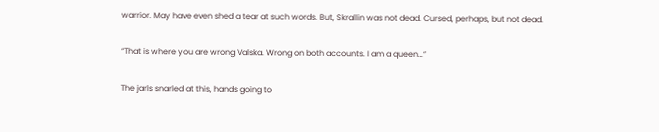warrior. May have even shed a tear at such words. But, Skrallin was not dead. Cursed, perhaps, but not dead.

“That is where you are wrong Valska. Wrong on both accounts. I am a queen…”

The jarls snarled at this, hands going to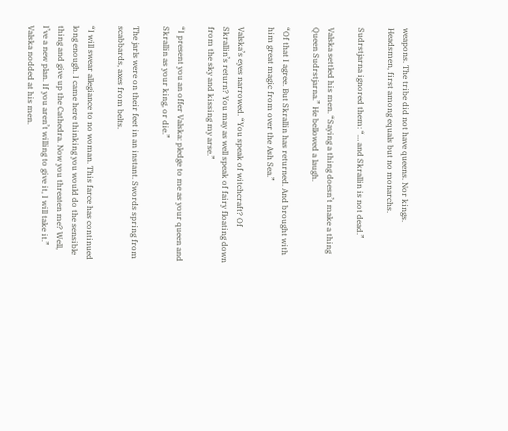weapons. The tribe did not have queens. Nor kings. Headsmen, first among equals but no monarchs.

Sudrstjarna ignored them: “… and Skrallin is not dead.”

Valska settled his men. “Saying a thing doesn’t make a thing Queen Sudrstjarna.” He bellowed a laugh.

“Of that I agree. But Skrallin has returned. And brought with him great magic from over the Ash Sea.”

Valska’s eyes narrowed. “You speak of witchcraft? Of Skrallin’s return? You may as well speak of fairy floating down from the sky and kissing my arse.”

“I present you an offer Valska: pledge to me as your queen and Skrallin as your king, or die.”

The jarls were on their feet in an instant. Swords spring from scabbards, axes from belts.

“I will swear allegiance to no woman. This farce has continued long enough. I came here thinking you would do the sensible thing and give up the Cathedra. Now you threaten me? Well, I’ve a new plan. If you aren’t willing to give it, I will take it.” Valska nodded at his men.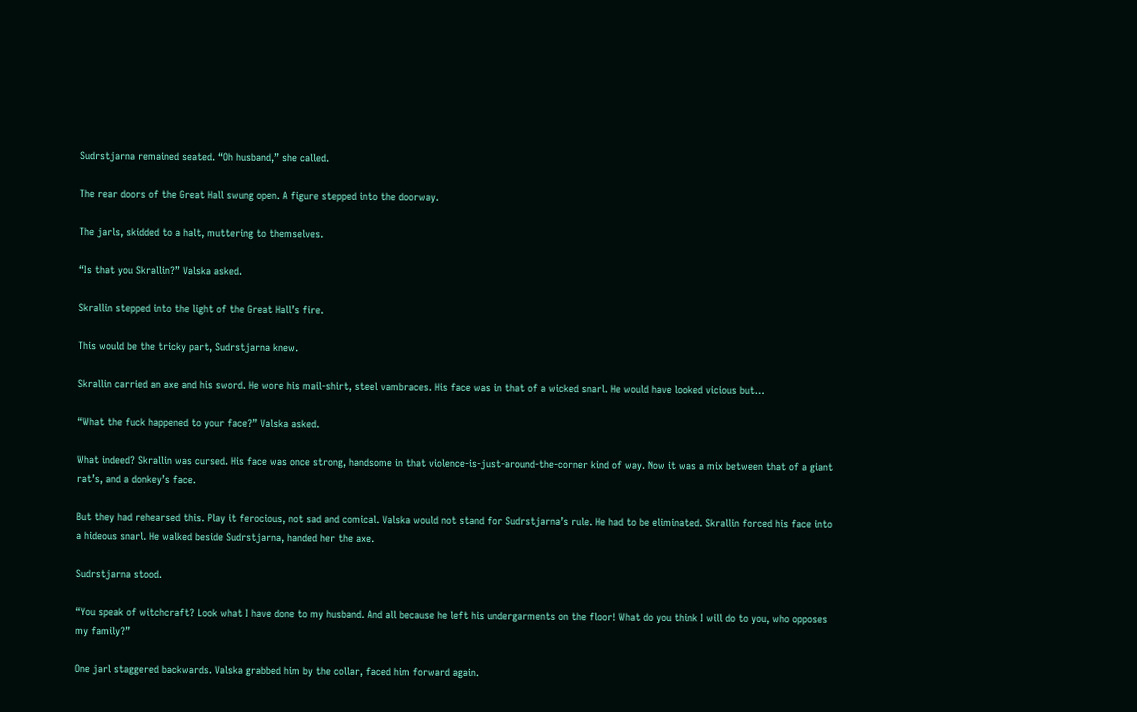Sudrstjarna remained seated. “Oh husband,” she called.

The rear doors of the Great Hall swung open. A figure stepped into the doorway.

The jarls, skidded to a halt, muttering to themselves.

“Is that you Skrallin?” Valska asked.

Skrallin stepped into the light of the Great Hall’s fire.

This would be the tricky part, Sudrstjarna knew.

Skrallin carried an axe and his sword. He wore his mail-shirt, steel vambraces. His face was in that of a wicked snarl. He would have looked vicious but…

“What the fuck happened to your face?” Valska asked.

What indeed? Skrallin was cursed. His face was once strong, handsome in that violence-is-just-around-the-corner kind of way. Now it was a mix between that of a giant rat’s, and a donkey’s face.

But they had rehearsed this. Play it ferocious, not sad and comical. Valska would not stand for Sudrstjarna’s rule. He had to be eliminated. Skrallin forced his face into a hideous snarl. He walked beside Sudrstjarna, handed her the axe.

Sudrstjarna stood.

“You speak of witchcraft? Look what I have done to my husband. And all because he left his undergarments on the floor! What do you think I will do to you, who opposes my family?”

One jarl staggered backwards. Valska grabbed him by the collar, faced him forward again.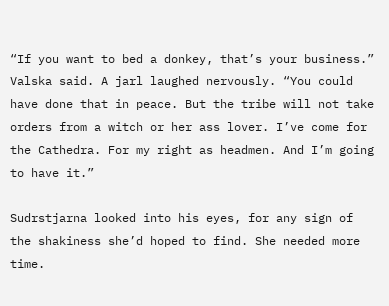“If you want to bed a donkey, that’s your business.” Valska said. A jarl laughed nervously. “You could have done that in peace. But the tribe will not take orders from a witch or her ass lover. I’ve come for the Cathedra. For my right as headmen. And I’m going to have it.”

Sudrstjarna looked into his eyes, for any sign of the shakiness she’d hoped to find. She needed more time.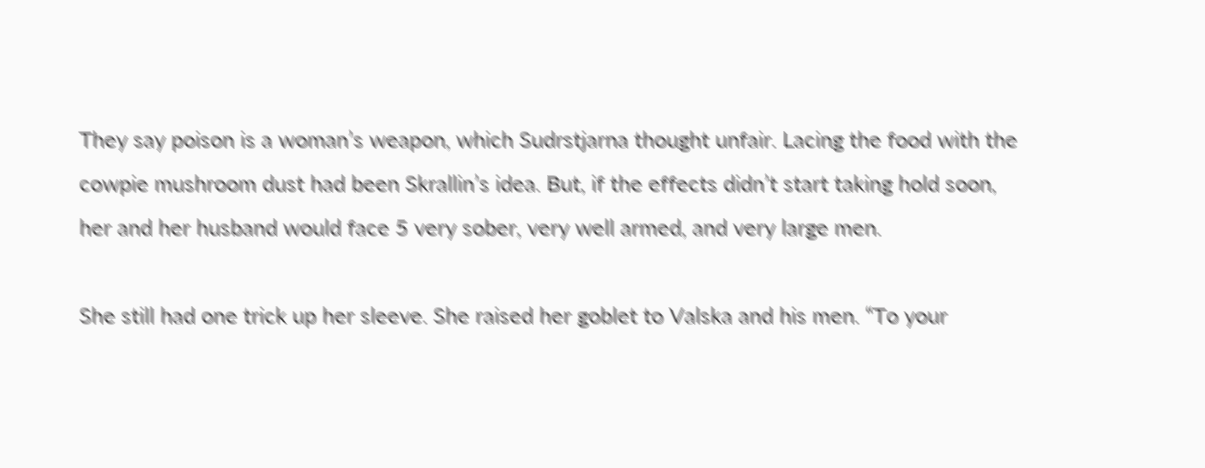They say poison is a woman’s weapon, which Sudrstjarna thought unfair. Lacing the food with the cowpie mushroom dust had been Skrallin’s idea. But, if the effects didn’t start taking hold soon, her and her husband would face 5 very sober, very well armed, and very large men.

She still had one trick up her sleeve. She raised her goblet to Valska and his men. “To your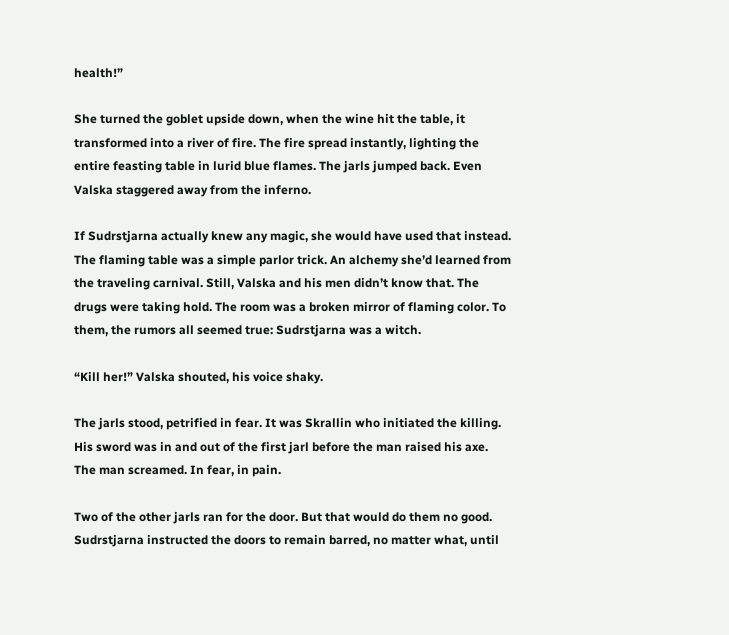health!”

She turned the goblet upside down, when the wine hit the table, it transformed into a river of fire. The fire spread instantly, lighting the entire feasting table in lurid blue flames. The jarls jumped back. Even Valska staggered away from the inferno.

If Sudrstjarna actually knew any magic, she would have used that instead. The flaming table was a simple parlor trick. An alchemy she’d learned from the traveling carnival. Still, Valska and his men didn’t know that. The drugs were taking hold. The room was a broken mirror of flaming color. To them, the rumors all seemed true: Sudrstjarna was a witch.

“Kill her!” Valska shouted, his voice shaky.

The jarls stood, petrified in fear. It was Skrallin who initiated the killing. His sword was in and out of the first jarl before the man raised his axe. The man screamed. In fear, in pain.

Two of the other jarls ran for the door. But that would do them no good. Sudrstjarna instructed the doors to remain barred, no matter what, until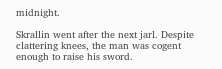midnight.

Skrallin went after the next jarl. Despite clattering knees, the man was cogent enough to raise his sword.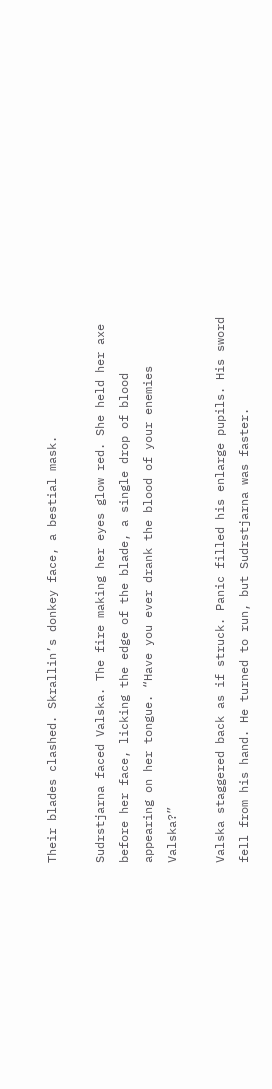Their blades clashed. Skrallin’s donkey face, a bestial mask.

Sudrstjarna faced Valska. The fire making her eyes glow red. She held her axe before her face, licking the edge of the blade, a single drop of blood appearing on her tongue. “Have you ever drank the blood of your enemies Valska?”

Valska staggered back as if struck. Panic filled his enlarge pupils. His sword fell from his hand. He turned to run, but Sudrstjarna was faster.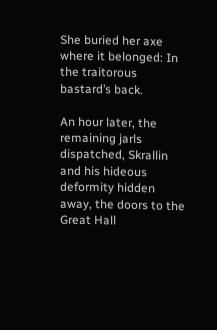She buried her axe where it belonged: In the traitorous bastard’s back.

An hour later, the remaining jarls dispatched, Skrallin and his hideous deformity hidden away, the doors to the Great Hall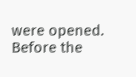were opened. Before the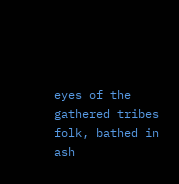eyes of the gathered tribes folk, bathed in ash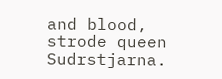and blood, strode queen Sudrstjarna.